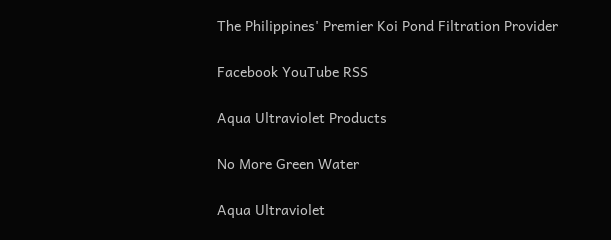The Philippines' Premier Koi Pond Filtration Provider

Facebook YouTube RSS

Aqua Ultraviolet Products

No More Green Water

Aqua Ultraviolet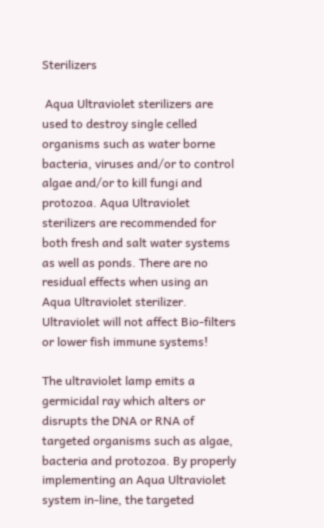Sterilizers

 Aqua Ultraviolet sterilizers are used to destroy single celled organisms such as water borne bacteria, viruses and/or to control algae and/or to kill fungi and protozoa. Aqua Ultraviolet sterilizers are recommended for both fresh and salt water systems as well as ponds. There are no residual effects when using an Aqua Ultraviolet sterilizer. Ultraviolet will not affect Bio-filters or lower fish immune systems!

The ultraviolet lamp emits a germicidal ray which alters or disrupts the DNA or RNA of targeted organisms such as algae, bacteria and protozoa. By properly implementing an Aqua Ultraviolet system in-line, the targeted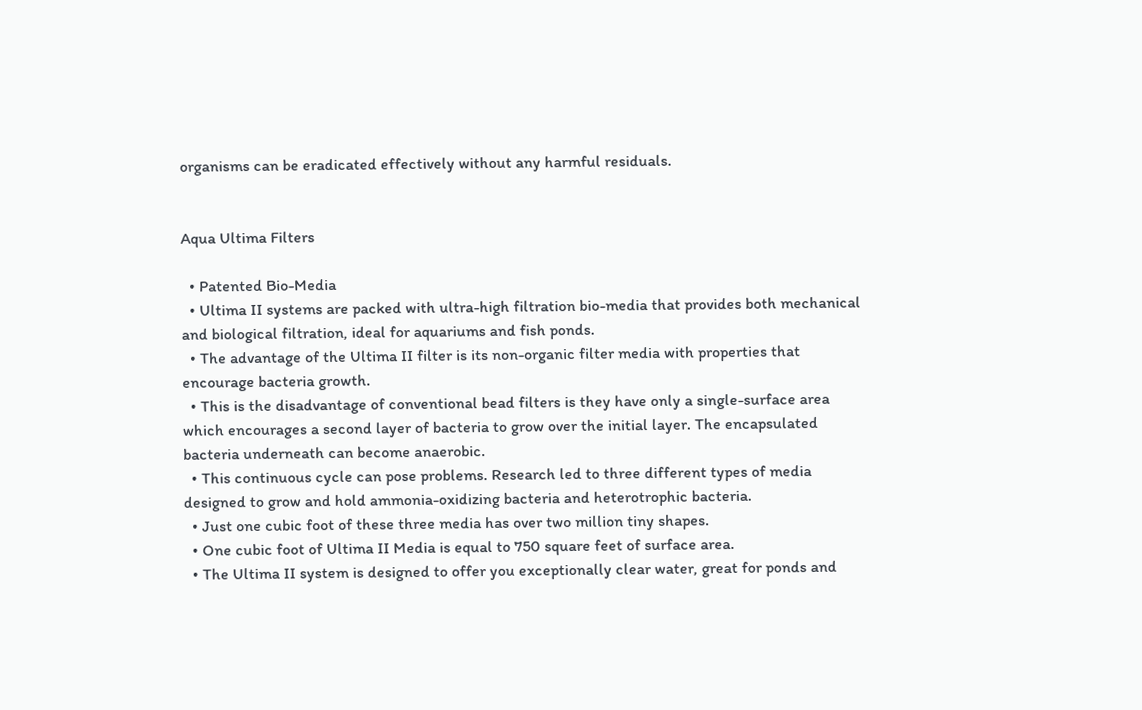organisms can be eradicated effectively without any harmful residuals.


Aqua Ultima Filters

  • Patented Bio-Media
  • Ultima II systems are packed with ultra-high filtration bio-media that provides both mechanical and biological filtration, ideal for aquariums and fish ponds.
  • The advantage of the Ultima II filter is its non-organic filter media with properties that encourage bacteria growth.
  • This is the disadvantage of conventional bead filters is they have only a single-surface area which encourages a second layer of bacteria to grow over the initial layer. The encapsulated bacteria underneath can become anaerobic.
  • This continuous cycle can pose problems. Research led to three different types of media designed to grow and hold ammonia-oxidizing bacteria and heterotrophic bacteria.
  • Just one cubic foot of these three media has over two million tiny shapes.
  • One cubic foot of Ultima II Media is equal to 750 square feet of surface area.
  • The Ultima II system is designed to offer you exceptionally clear water, great for ponds and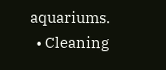aquariums.
  • Cleaning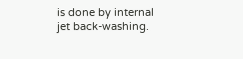is done by internal jet back-washing.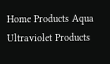Home Products Aqua Ultraviolet Products